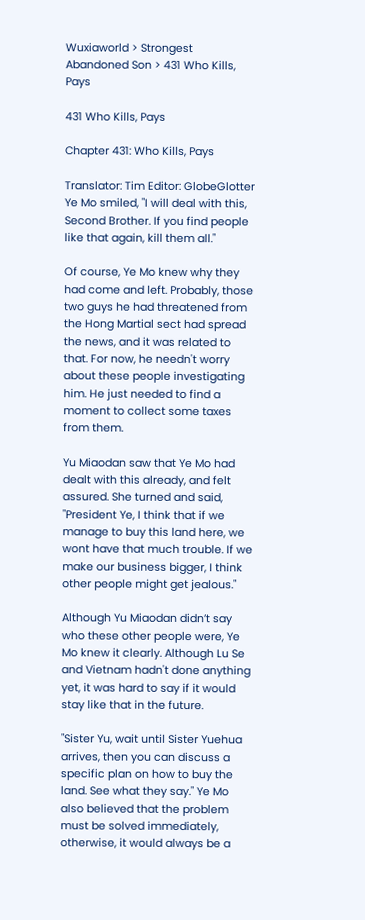Wuxiaworld > Strongest Abandoned Son > 431 Who Kills, Pays

431 Who Kills, Pays

Chapter 431: Who Kills, Pays

Translator: Tim Editor: GlobeGlotter
Ye Mo smiled, "I will deal with this, Second Brother. If you find people like that again, kill them all."

Of course, Ye Mo knew why they had come and left. Probably, those two guys he had threatened from the Hong Martial sect had spread the news, and it was related to that. For now, he needn't worry about these people investigating him. He just needed to find a moment to collect some taxes from them.

Yu Miaodan saw that Ye Mo had dealt with this already, and felt assured. She turned and said, "President Ye, I think that if we manage to buy this land here, we wont have that much trouble. If we make our business bigger, I think other people might get jealous."

Although Yu Miaodan didn’t say who these other people were, Ye Mo knew it clearly. Although Lu Se and Vietnam hadn't done anything yet, it was hard to say if it would stay like that in the future.

"Sister Yu, wait until Sister Yuehua arrives, then you can discuss a specific plan on how to buy the land. See what they say." Ye Mo also believed that the problem must be solved immediately, otherwise, it would always be a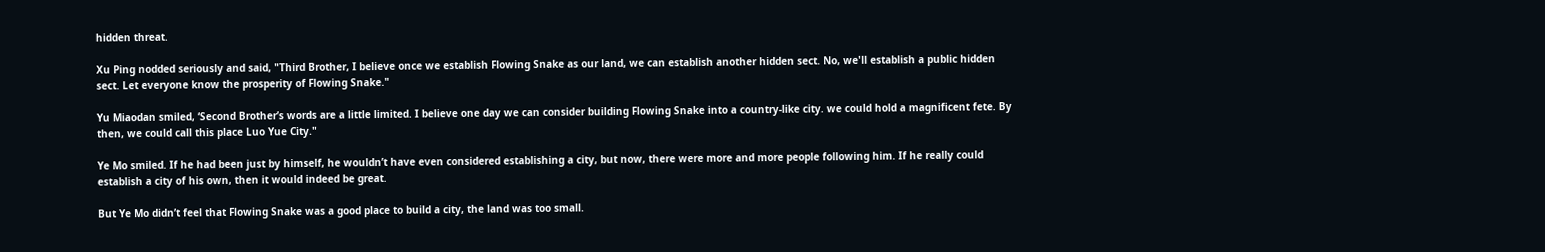hidden threat.

Xu Ping nodded seriously and said, "Third Brother, I believe once we establish Flowing Snake as our land, we can establish another hidden sect. No, we'll establish a public hidden sect. Let everyone know the prosperity of Flowing Snake."

Yu Miaodan smiled, ‘Second Brother’s words are a little limited. I believe one day we can consider building Flowing Snake into a country-like city. we could hold a magnificent fete. By then, we could call this place Luo Yue City."

Ye Mo smiled. If he had been just by himself, he wouldn’t have even considered establishing a city, but now, there were more and more people following him. If he really could establish a city of his own, then it would indeed be great.

But Ye Mo didn’t feel that Flowing Snake was a good place to build a city, the land was too small.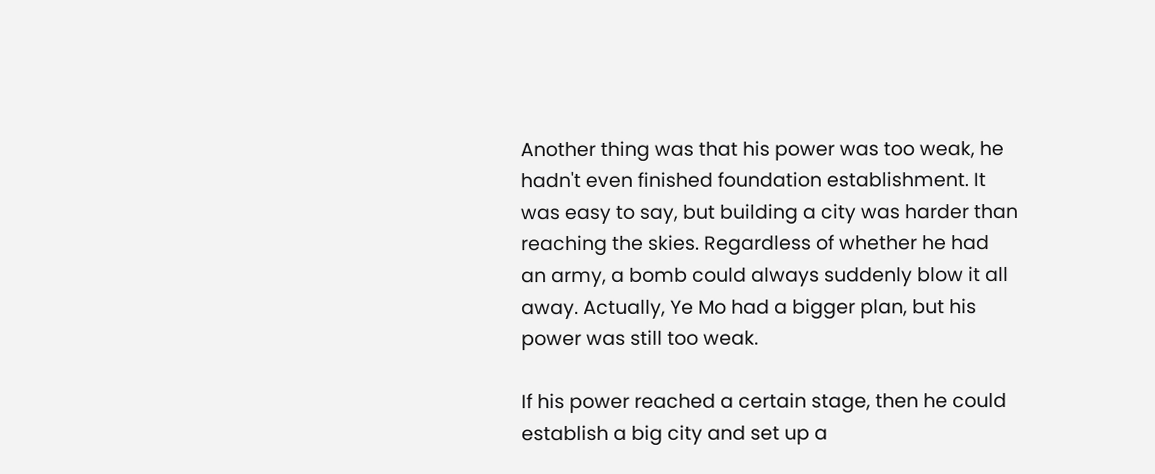Another thing was that his power was too weak, he hadn't even finished foundation establishment. It was easy to say, but building a city was harder than reaching the skies. Regardless of whether he had an army, a bomb could always suddenly blow it all away. Actually, Ye Mo had a bigger plan, but his power was still too weak.

If his power reached a certain stage, then he could establish a big city and set up a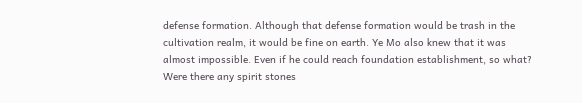defense formation. Although that defense formation would be trash in the cultivation realm, it would be fine on earth. Ye Mo also knew that it was almost impossible. Even if he could reach foundation establishment, so what? Were there any spirit stones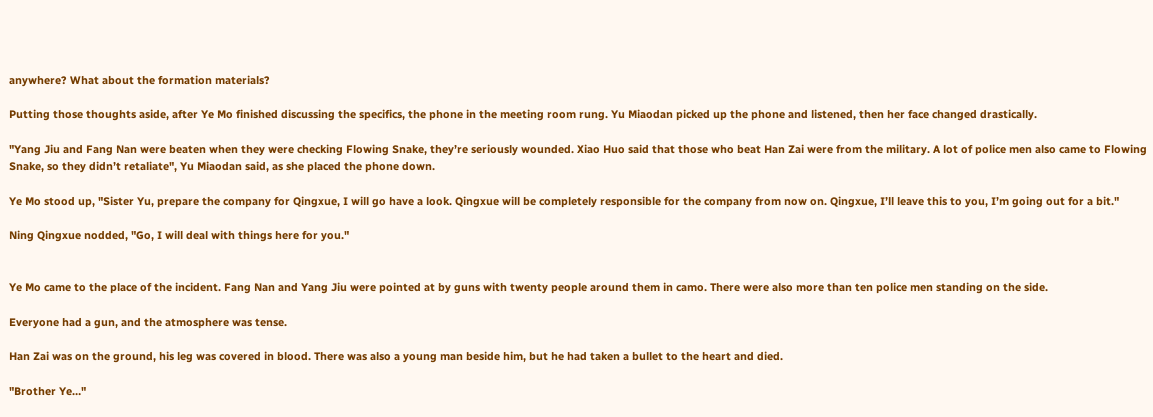anywhere? What about the formation materials?

Putting those thoughts aside, after Ye Mo finished discussing the specifics, the phone in the meeting room rung. Yu Miaodan picked up the phone and listened, then her face changed drastically.

"Yang Jiu and Fang Nan were beaten when they were checking Flowing Snake, they’re seriously wounded. Xiao Huo said that those who beat Han Zai were from the military. A lot of police men also came to Flowing Snake, so they didn’t retaliate", Yu Miaodan said, as she placed the phone down.

Ye Mo stood up, "Sister Yu, prepare the company for Qingxue, I will go have a look. Qingxue will be completely responsible for the company from now on. Qingxue, I’ll leave this to you, I’m going out for a bit."

Ning Qingxue nodded, "Go, I will deal with things here for you."


Ye Mo came to the place of the incident. Fang Nan and Yang Jiu were pointed at by guns with twenty people around them in camo. There were also more than ten police men standing on the side.

Everyone had a gun, and the atmosphere was tense.

Han Zai was on the ground, his leg was covered in blood. There was also a young man beside him, but he had taken a bullet to the heart and died.

"Brother Ye…"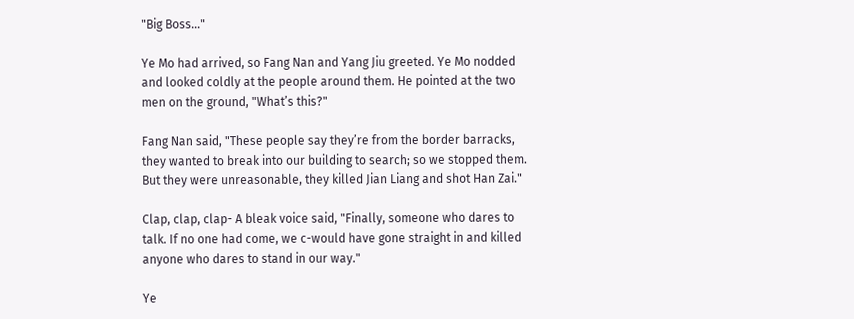"Big Boss…"

Ye Mo had arrived, so Fang Nan and Yang Jiu greeted. Ye Mo nodded and looked coldly at the people around them. He pointed at the two men on the ground, "What’s this?"

Fang Nan said, "These people say they’re from the border barracks, they wanted to break into our building to search; so we stopped them. But they were unreasonable, they killed Jian Liang and shot Han Zai."

Clap, clap, clap- A bleak voice said, "Finally, someone who dares to talk. If no one had come, we c-would have gone straight in and killed anyone who dares to stand in our way."

Ye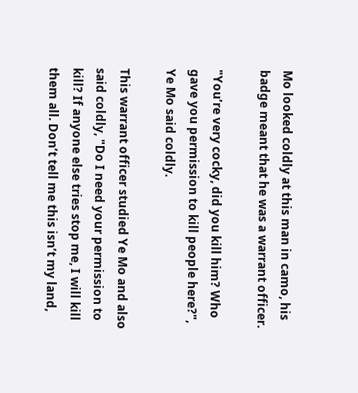Mo looked coldly at this man in camo, his badge meant that he was a warrant officer.

"You’re very cocky, did you kill him? Who gave you permission to kill people here?", Ye Mo said coldly.

This warrant officer studied Ye Mo and also said coldly, "Do I need your permission to kill? If anyone else tries stop me, I will kill them all. Don’t tell me this isn’t my land,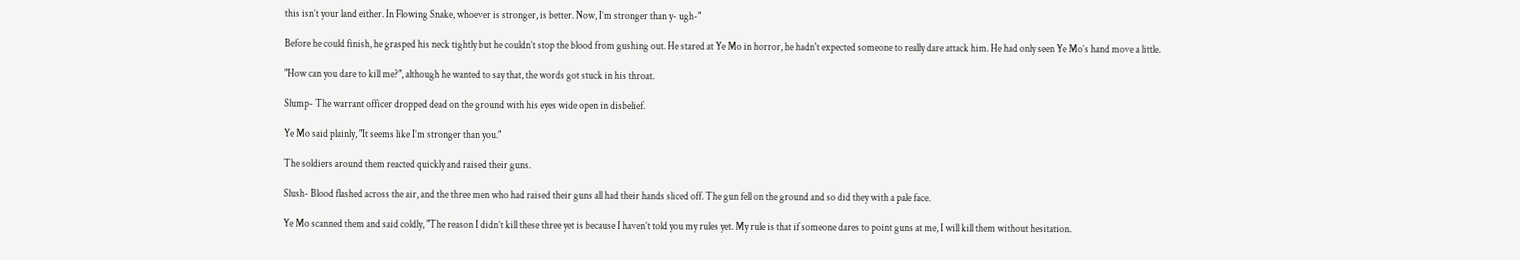this isn’t your land either. In Flowing Snake, whoever is stronger, is better. Now, I’m stronger than y- ugh-"

Before he could finish, he grasped his neck tightly but he couldn’t stop the blood from gushing out. He stared at Ye Mo in horror, he hadn't expected someone to really dare attack him. He had only seen Ye Mo’s hand move a little.

"How can you dare to kill me?", although he wanted to say that, the words got stuck in his throat.

Slump- The warrant officer dropped dead on the ground with his eyes wide open in disbelief.

Ye Mo said plainly, "It seems like I’m stronger than you."

The soldiers around them reacted quickly and raised their guns.

Slush- Blood flashed across the air, and the three men who had raised their guns all had their hands sliced off. The gun fell on the ground and so did they with a pale face.

Ye Mo scanned them and said coldly, "The reason I didn’t kill these three yet is because I haven’t told you my rules yet. My rule is that if someone dares to point guns at me, I will kill them without hesitation.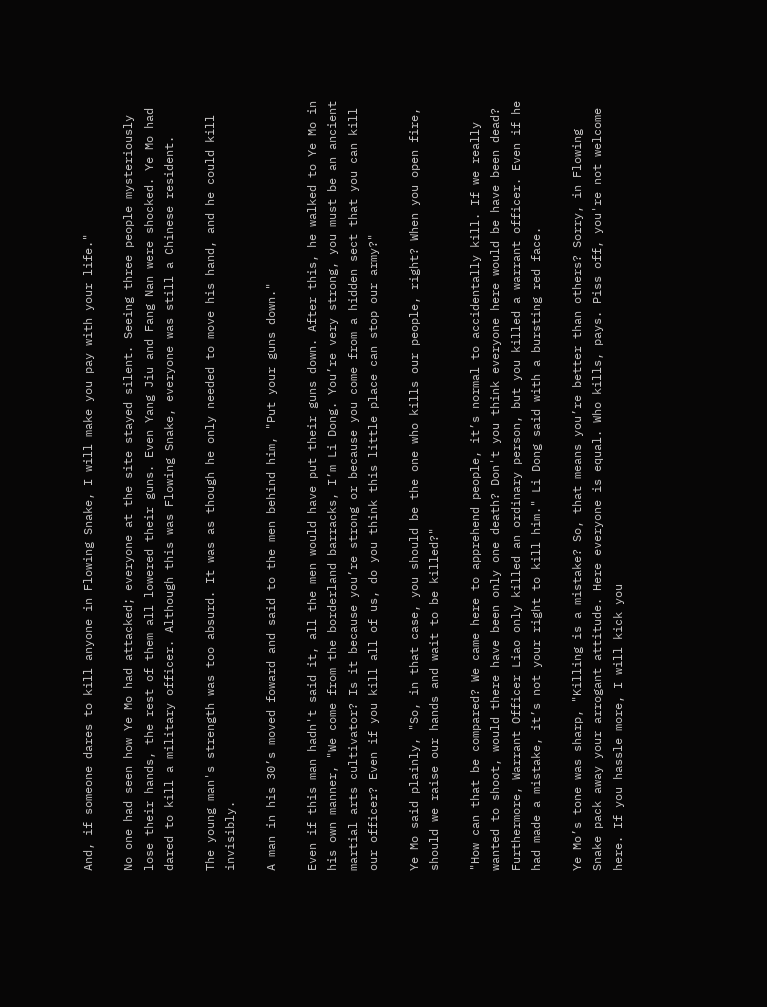And, if someone dares to kill anyone in Flowing Snake, I will make you pay with your life."

No one had seen how Ye Mo had attacked; everyone at the site stayed silent. Seeing three people mysteriously lose their hands, the rest of them all lowered their guns. Even Yang Jiu and Fang Nan were shocked. Ye Mo had dared to kill a military officer. Although this was Flowing Snake, everyone was still a Chinese resident.

The young man's strength was too absurd. It was as though he only needed to move his hand, and he could kill invisibly.

A man in his 30’s moved foward and said to the men behind him, "Put your guns down."

Even if this man hadn't said it, all the men would have put their guns down. After this, he walked to Ye Mo in his own manner, "We come from the borderland barracks, I’m Li Dong. You’re very strong, you must be an ancient martial arts cultivator? Is it because you’re strong or because you come from a hidden sect that you can kill our officer? Even if you kill all of us, do you think this little place can stop our army?"

Ye Mo said plainly, "So, in that case, you should be the one who kills our people, right? When you open fire, should we raise our hands and wait to be killed?"

"How can that be compared? We came here to apprehend people, it’s normal to accidentally kill. If we really wanted to shoot, would there have been only one death? Don't you think everyone here would be have been dead? Furthermore, Warrant Officer Liao only killed an ordinary person, but you killed a warrant officer. Even if he had made a mistake, it’s not your right to kill him." Li Dong said with a bursting red face.

Ye Mo’s tone was sharp, "Killing is a mistake? So, that means you’re better than others? Sorry, in Flowing Snake pack away your arrogant attitude. Here everyone is equal. Who kills, pays. Piss off, you're not welcome here. If you hassle more, I will kick you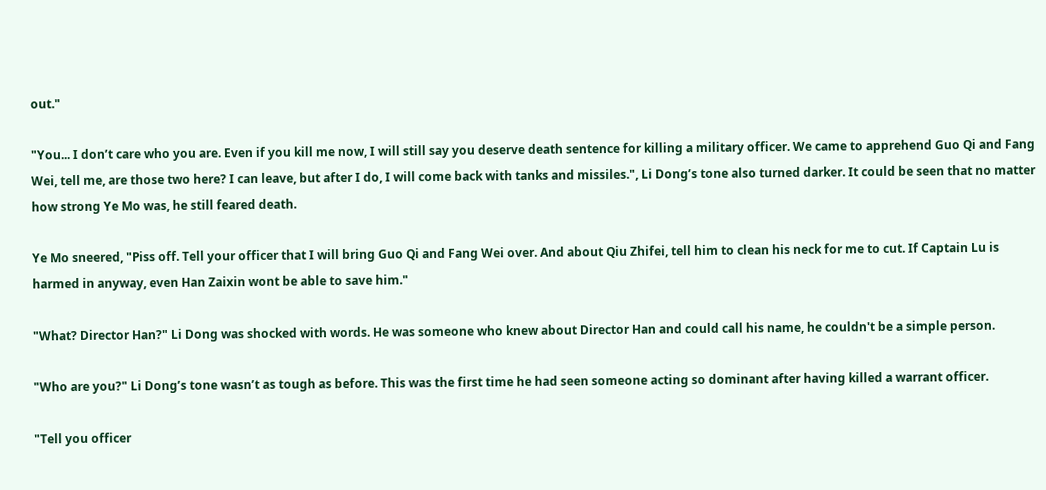out."

"You... I don’t care who you are. Even if you kill me now, I will still say you deserve death sentence for killing a military officer. We came to apprehend Guo Qi and Fang Wei, tell me, are those two here? I can leave, but after I do, I will come back with tanks and missiles.", Li Dong’s tone also turned darker. It could be seen that no matter how strong Ye Mo was, he still feared death.

Ye Mo sneered, "Piss off. Tell your officer that I will bring Guo Qi and Fang Wei over. And about Qiu Zhifei, tell him to clean his neck for me to cut. If Captain Lu is harmed in anyway, even Han Zaixin wont be able to save him."

"What? Director Han?" Li Dong was shocked with words. He was someone who knew about Director Han and could call his name, he couldn't be a simple person.

"Who are you?" Li Dong’s tone wasn’t as tough as before. This was the first time he had seen someone acting so dominant after having killed a warrant officer.

"Tell you officer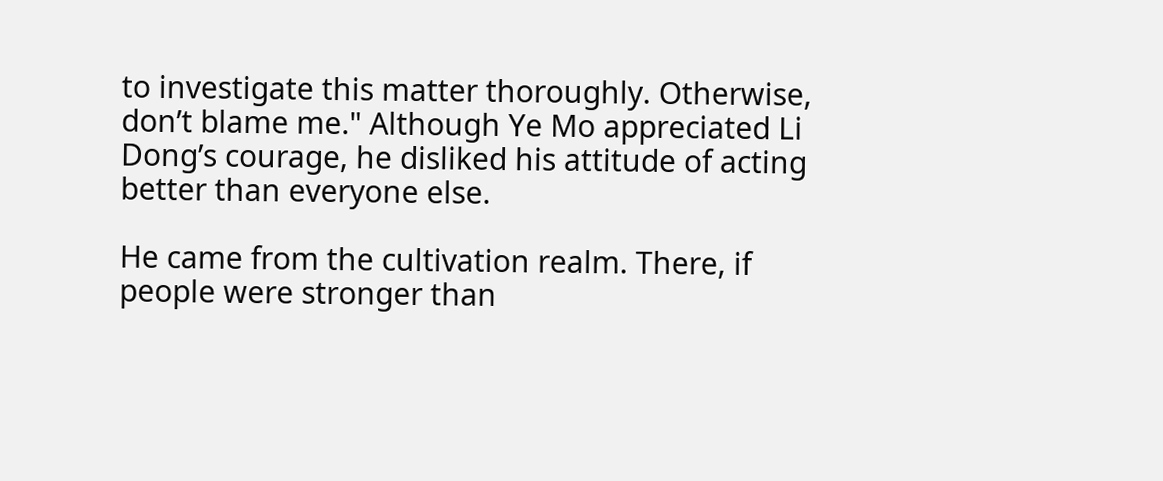to investigate this matter thoroughly. Otherwise, don’t blame me." Although Ye Mo appreciated Li Dong’s courage, he disliked his attitude of acting better than everyone else.

He came from the cultivation realm. There, if people were stronger than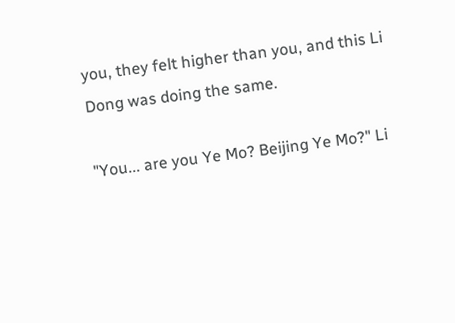you, they felt higher than you, and this Li Dong was doing the same.

"You... are you Ye Mo? Beijing Ye Mo?" Li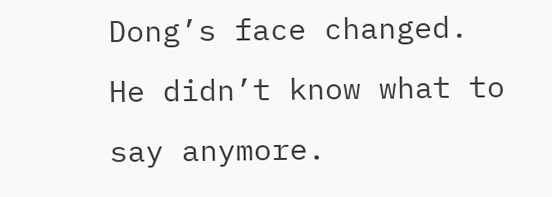Dong’s face changed. He didn’t know what to say anymore.